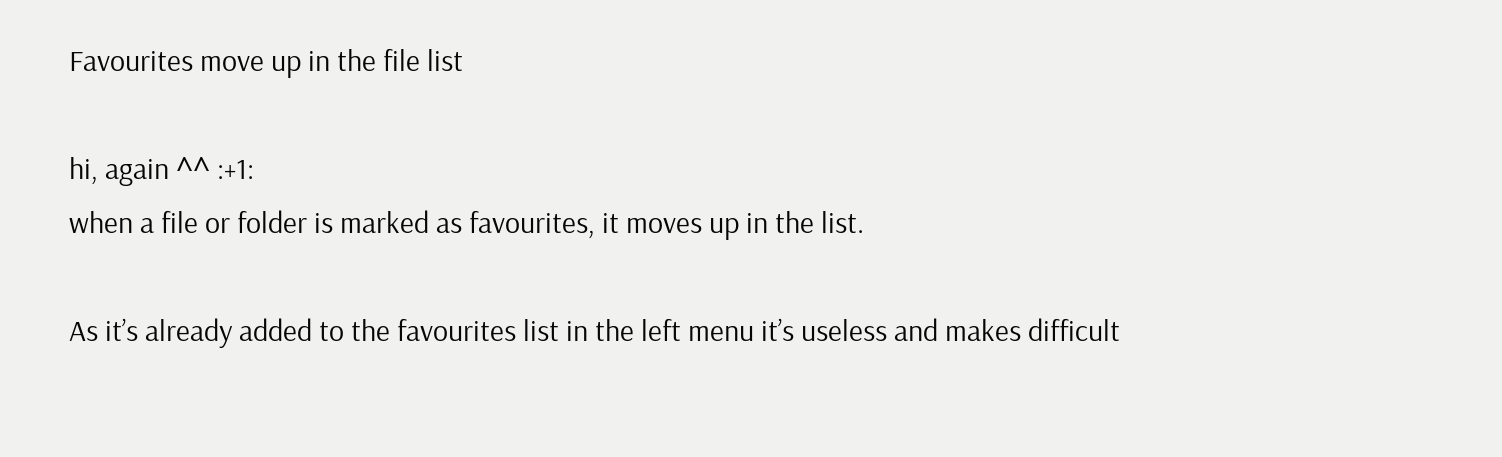Favourites move up in the file list

hi, again ^^ :+1:
when a file or folder is marked as favourites, it moves up in the list.

As it’s already added to the favourites list in the left menu it’s useless and makes difficult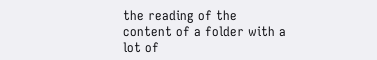the reading of the content of a folder with a lot of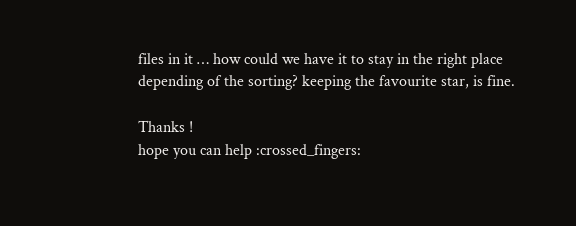files in it … how could we have it to stay in the right place depending of the sorting? keeping the favourite star, is fine.

Thanks !
hope you can help :crossed_fingers: